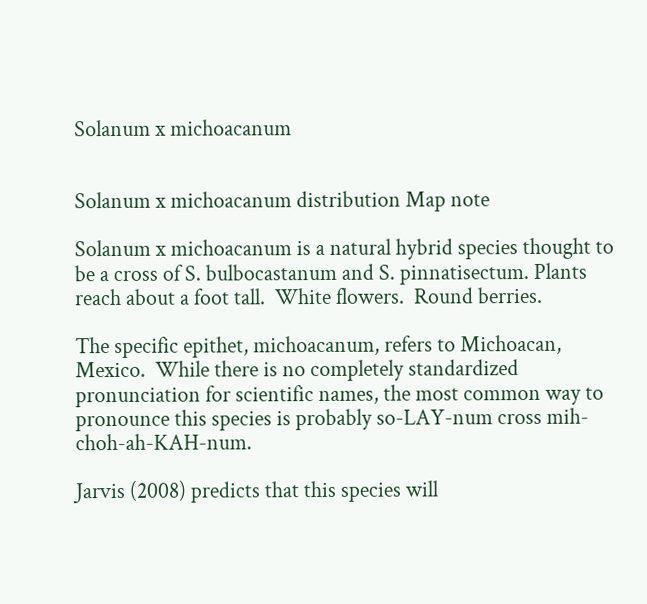Solanum x michoacanum


Solanum x michoacanum distribution Map note

Solanum x michoacanum is a natural hybrid species thought to be a cross of S. bulbocastanum and S. pinnatisectum. Plants reach about a foot tall.  White flowers.  Round berries.

The specific epithet, michoacanum, refers to Michoacan, Mexico.  While there is no completely standardized pronunciation for scientific names, the most common way to pronounce this species is probably so-LAY-num cross mih-choh-ah-KAH-num.

Jarvis (2008) predicts that this species will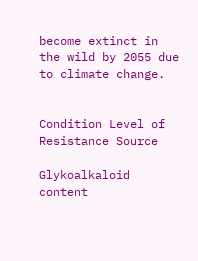become extinct in the wild by 2055 due to climate change.


Condition Level of Resistance Source

Glykoalkaloid content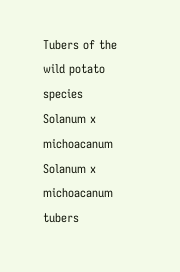Tubers of the wild potato species Solanum x michoacanum
Solanum x michoacanum tubers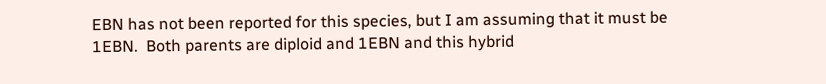EBN has not been reported for this species, but I am assuming that it must be 1EBN.  Both parents are diploid and 1EBN and this hybrid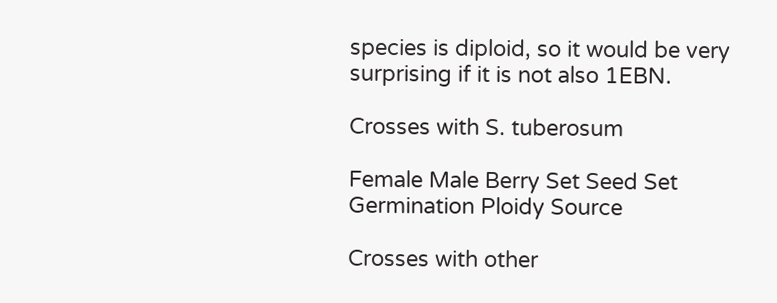species is diploid, so it would be very surprising if it is not also 1EBN.

Crosses with S. tuberosum

Female Male Berry Set Seed Set Germination Ploidy Source

Crosses with other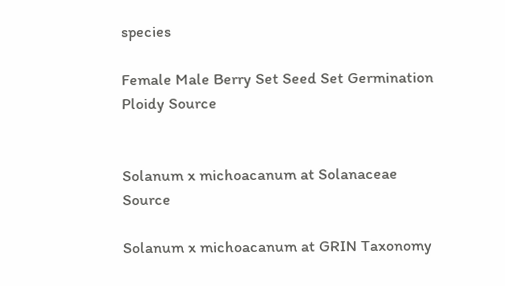species

Female Male Berry Set Seed Set Germination Ploidy Source


Solanum x michoacanum at Solanaceae Source

Solanum x michoacanum at GRIN Taxonomy